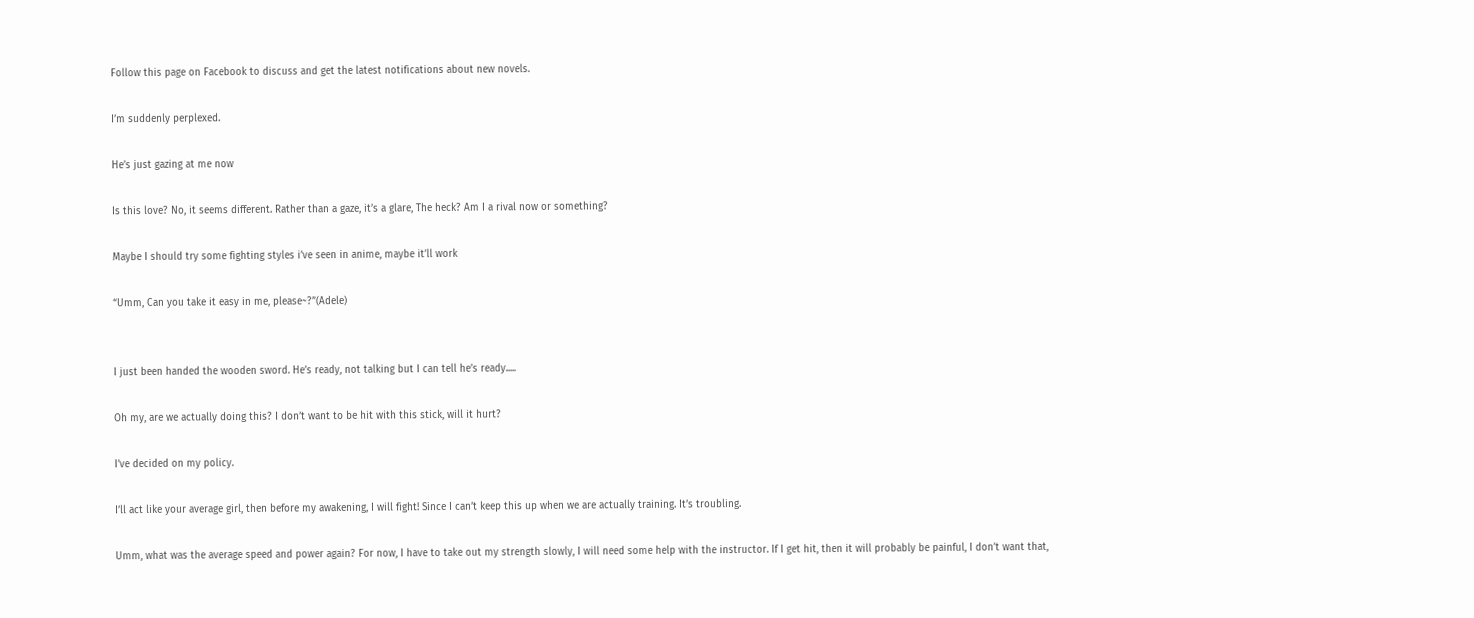Follow this page on Facebook to discuss and get the latest notifications about new novels.

I’m suddenly perplexed.

He’s just gazing at me now

Is this love? No, it seems different. Rather than a gaze, it’s a glare, The heck? Am I a rival now or something?

Maybe I should try some fighting styles i’ve seen in anime, maybe it’ll work

“Umm, Can you take it easy in me, please~?”(Adele)


I just been handed the wooden sword. He’s ready, not talking but I can tell he’s ready.....

Oh my, are we actually doing this? I don’t want to be hit with this stick, will it hurt?

I’ve decided on my policy.

I’ll act like your average girl, then before my awakening, I will fight! Since I can’t keep this up when we are actually training. It’s troubling.

Umm, what was the average speed and power again? For now, I have to take out my strength slowly, I will need some help with the instructor. If I get hit, then it will probably be painful, I don’t want that,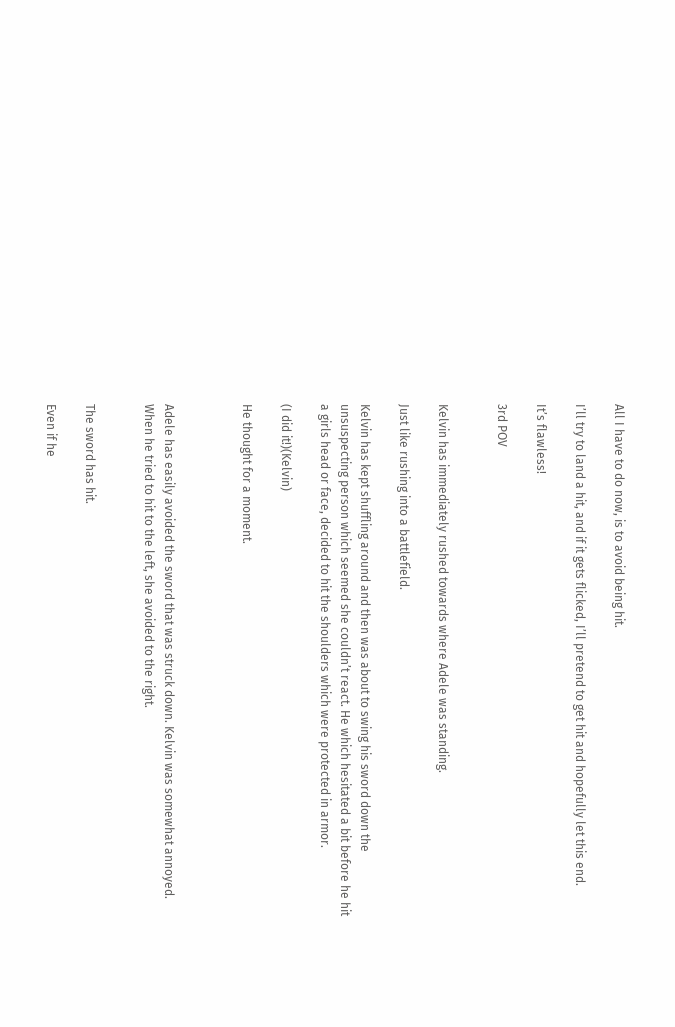All I have to do now, is to avoid being hit.

I’ll try to land a hit, and if it gets flicked, I’ll pretend to get hit and hopefully let this end.

It’s flawless!

3rd POV


Kelvin has immediately rushed towards where Adele was standing.

Just like rushing into a battlefield.

Kelvin has kept shuffling around and then was about to swing his sword down the unsuspecting person which seemed she couldn’t react. He which hesitated a bit before he hit a girls head or face, decided to hit the shoulders which were protected in armor.

(I did it!)(Kelvin)

He thought for a moment.



Adele has easily avoided the sword that was struck down. Kelvin was somewhat annoyed. When he tried to hit to the left, she avoided to the right.


The sword has hit.

Even if he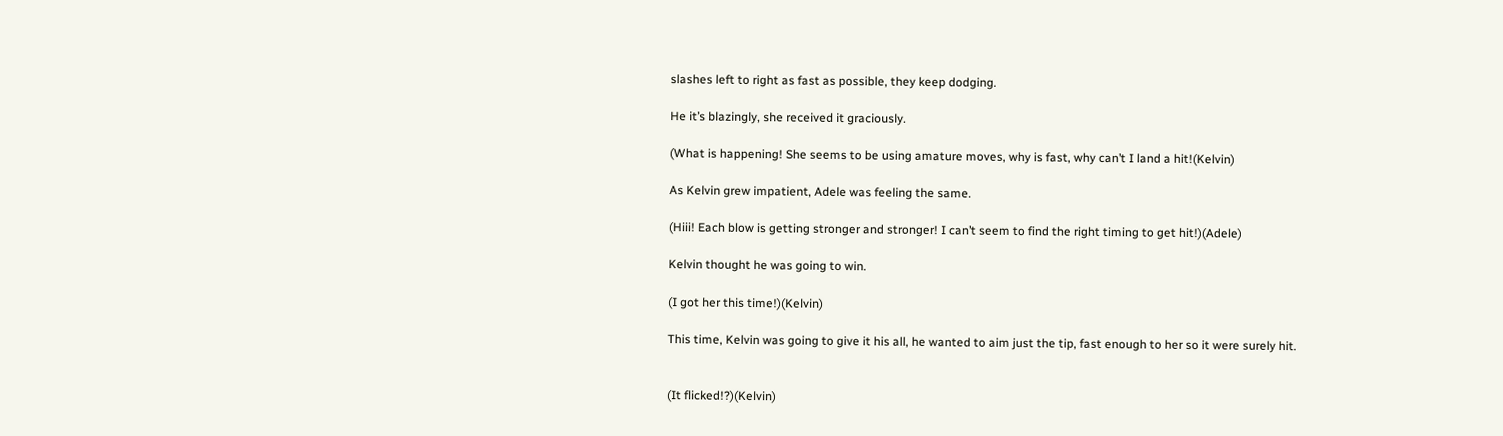slashes left to right as fast as possible, they keep dodging.

He it’s blazingly, she received it graciously.

(What is happening! She seems to be using amature moves, why is fast, why can’t I land a hit!(Kelvin)

As Kelvin grew impatient, Adele was feeling the same.

(Hiii! Each blow is getting stronger and stronger! I can’t seem to find the right timing to get hit!)(Adele)

Kelvin thought he was going to win.

(I got her this time!)(Kelvin)

This time, Kelvin was going to give it his all, he wanted to aim just the tip, fast enough to her so it were surely hit.


(It flicked!?)(Kelvin)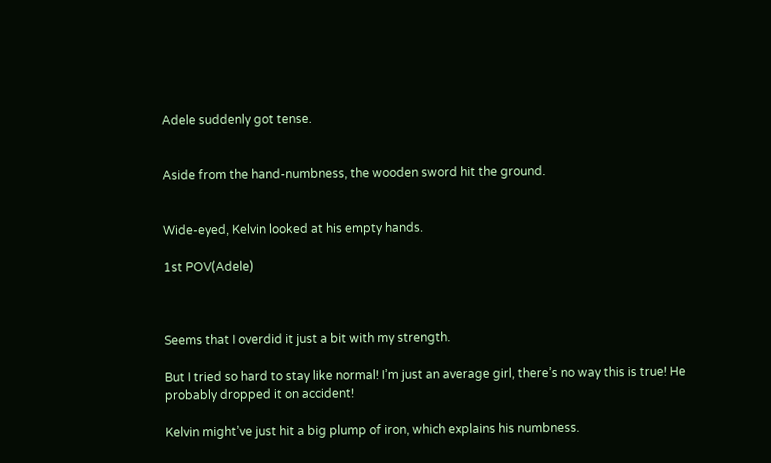Adele suddenly got tense.


Aside from the hand-numbness, the wooden sword hit the ground.


Wide-eyed, Kelvin looked at his empty hands.

1st POV(Adele)



Seems that I overdid it just a bit with my strength.

But I tried so hard to stay like normal! I’m just an average girl, there’s no way this is true! He probably dropped it on accident!

Kelvin might’ve just hit a big plump of iron, which explains his numbness.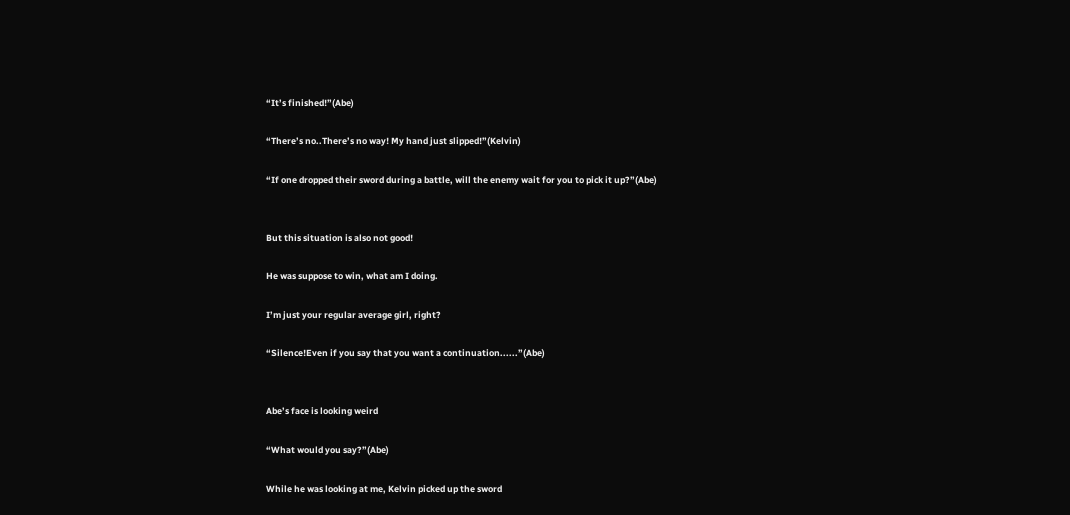“It’s finished!”(Abe)

“There’s no..There’s no way! My hand just slipped!”(Kelvin)

“If one dropped their sword during a battle, will the enemy wait for you to pick it up?”(Abe)


But this situation is also not good!

He was suppose to win, what am I doing.

I’m just your regular average girl, right?

“Silence!Even if you say that you want a continuation......”(Abe)


Abe’s face is looking weird

“What would you say?”(Abe)

While he was looking at me, Kelvin picked up the sword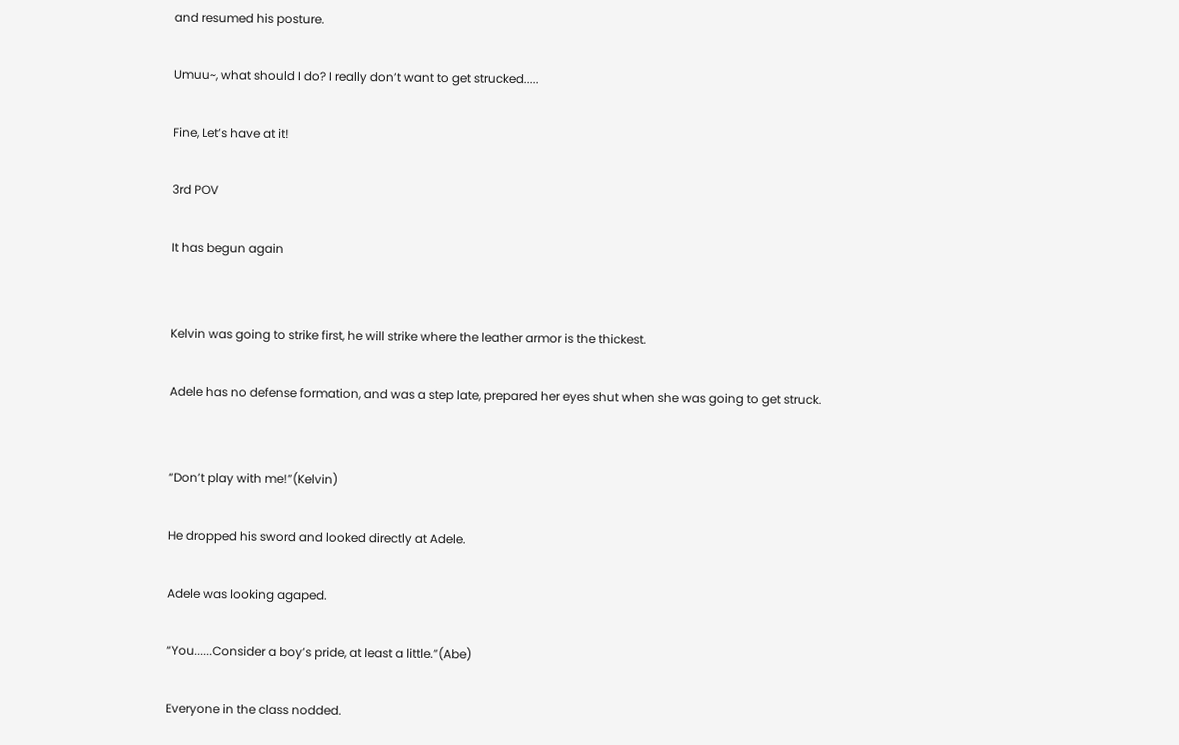and resumed his posture.

Umuu~, what should I do? I really don’t want to get strucked.....

Fine, Let’s have at it!

3rd POV

It has begun again


Kelvin was going to strike first, he will strike where the leather armor is the thickest.

Adele has no defense formation, and was a step late, prepared her eyes shut when she was going to get struck.


“Don’t play with me!”(Kelvin)

He dropped his sword and looked directly at Adele.

Adele was looking agaped.

“You......Consider a boy’s pride, at least a little.”(Abe)

Everyone in the class nodded.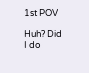1st POV

Huh? Did I do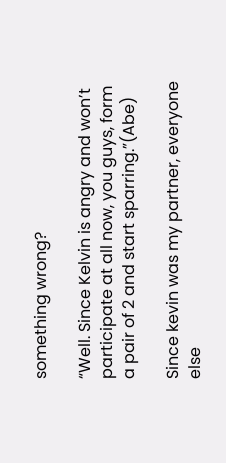something wrong?

“Well. Since Kelvin is angry and won’t participate at all now, you guys, form a pair of 2 and start sparring.”(Abe)

Since kevin was my partner, everyone else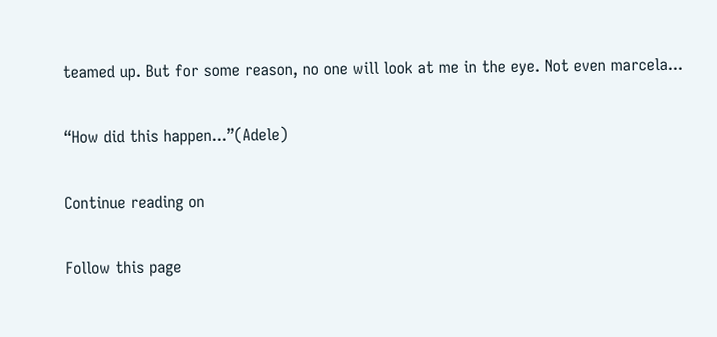teamed up. But for some reason, no one will look at me in the eye. Not even marcela...

“How did this happen...”(Adele)

Continue reading on

Follow this page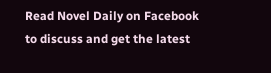Read Novel Daily on Facebook to discuss and get the latest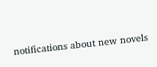notifications about new novels